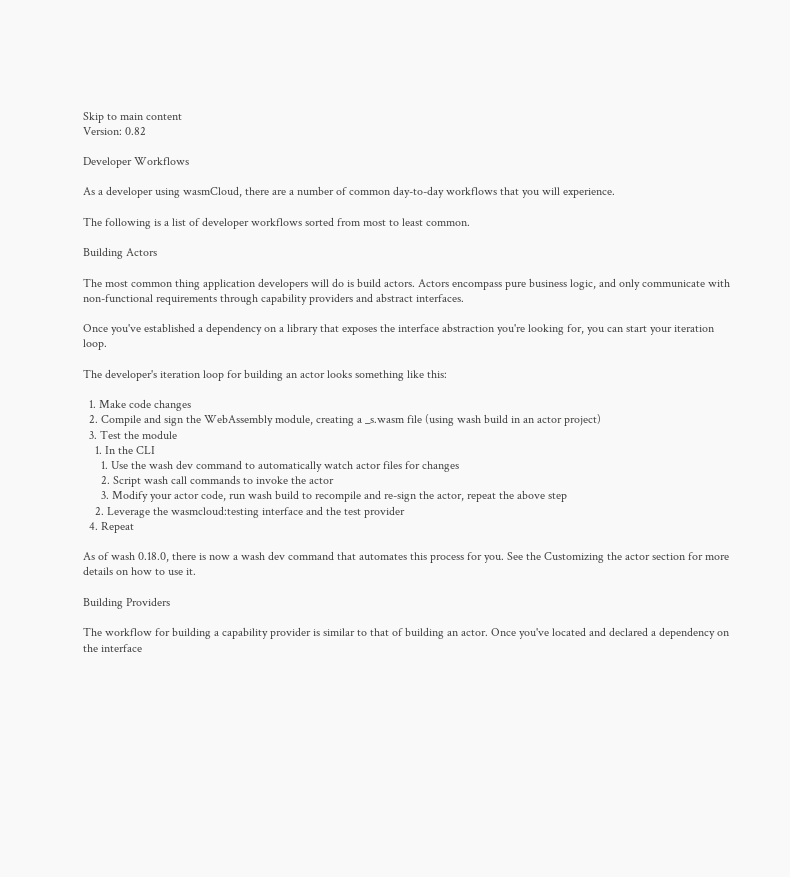Skip to main content
Version: 0.82

Developer Workflows

As a developer using wasmCloud, there are a number of common day-to-day workflows that you will experience.

The following is a list of developer workflows sorted from most to least common.

Building Actors

The most common thing application developers will do is build actors. Actors encompass pure business logic, and only communicate with non-functional requirements through capability providers and abstract interfaces.

Once you've established a dependency on a library that exposes the interface abstraction you're looking for, you can start your iteration loop.

The developer's iteration loop for building an actor looks something like this:

  1. Make code changes
  2. Compile and sign the WebAssembly module, creating a _s.wasm file (using wash build in an actor project)
  3. Test the module
    1. In the CLI
      1. Use the wash dev command to automatically watch actor files for changes
      2. Script wash call commands to invoke the actor
      3. Modify your actor code, run wash build to recompile and re-sign the actor, repeat the above step
    2. Leverage the wasmcloud:testing interface and the test provider
  4. Repeat

As of wash 0.18.0, there is now a wash dev command that automates this process for you. See the Customizing the actor section for more details on how to use it.

Building Providers

The workflow for building a capability provider is similar to that of building an actor. Once you've located and declared a dependency on the interface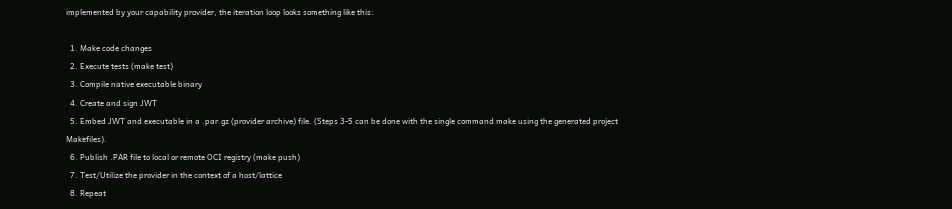implemented by your capability provider, the iteration loop looks something like this:

  1. Make code changes
  2. Execute tests (make test)
  3. Compile native executable binary
  4. Create and sign JWT
  5. Embed JWT and executable in a .par.gz (provider archive) file. (Steps 3-5 can be done with the single command make using the generated project Makefiles).
  6. Publish .PAR file to local or remote OCI registry (make push)
  7. Test/Utilize the provider in the context of a host/lattice
  8. Repeat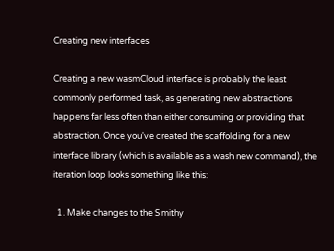Creating new interfaces

Creating a new wasmCloud interface is probably the least commonly performed task, as generating new abstractions happens far less often than either consuming or providing that abstraction. Once you've created the scaffolding for a new interface library (which is available as a wash new command), the iteration loop looks something like this:

  1. Make changes to the Smithy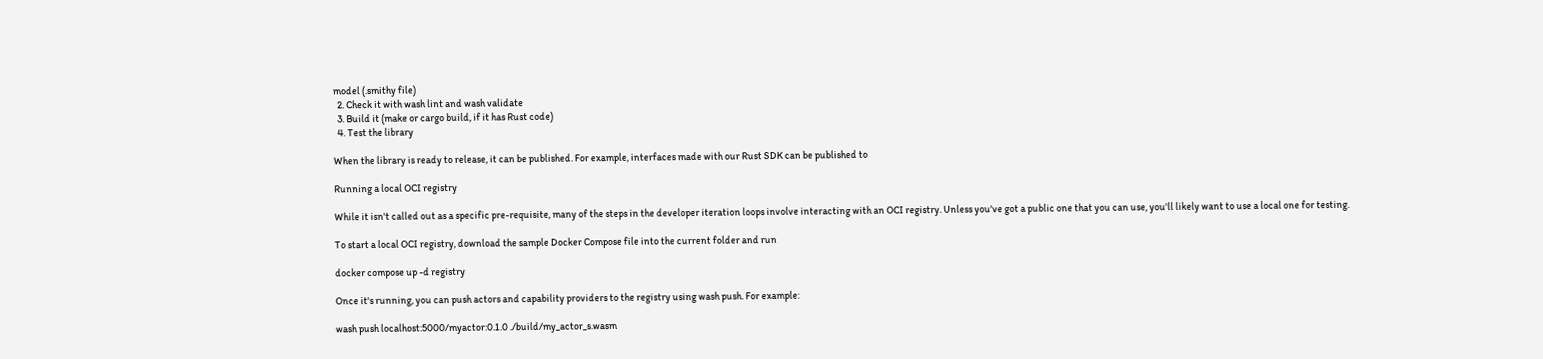model (.smithy file)
  2. Check it with wash lint and wash validate
  3. Build it (make or cargo build, if it has Rust code)
  4. Test the library

When the library is ready to release, it can be published. For example, interfaces made with our Rust SDK can be published to

Running a local OCI registry

While it isn't called out as a specific pre-requisite, many of the steps in the developer iteration loops involve interacting with an OCI registry. Unless you've got a public one that you can use, you'll likely want to use a local one for testing.

To start a local OCI registry, download the sample Docker Compose file into the current folder and run

docker compose up -d registry

Once it's running, you can push actors and capability providers to the registry using wash push. For example:

wash push localhost:5000/myactor:0.1.0 ./build/my_actor_s.wasm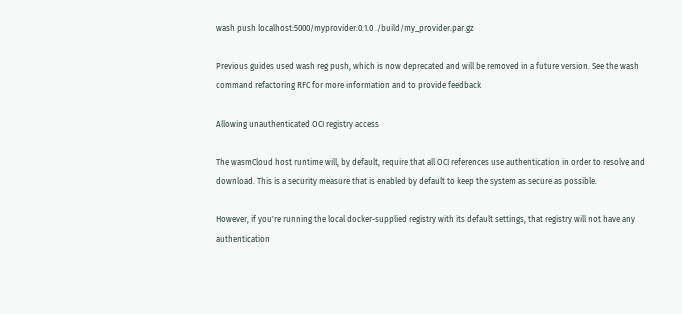wash push localhost:5000/myprovider:0.1.0 ./build/my_provider.par.gz

Previous guides used wash reg push, which is now deprecated and will be removed in a future version. See the wash command refactoring RFC for more information and to provide feedback

Allowing unauthenticated OCI registry access

The wasmCloud host runtime will, by default, require that all OCI references use authentication in order to resolve and download. This is a security measure that is enabled by default to keep the system as secure as possible.

However, if you're running the local docker-supplied registry with its default settings, that registry will not have any authentication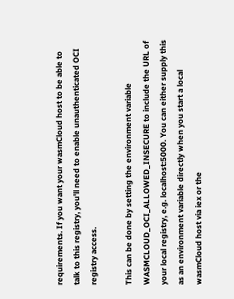requirements. If you want your wasmCloud host to be able to talk to this registry, you'll need to enable unauthenticated OCI registry access.

This can be done by setting the environment variable WASMCLOUD_OCI_ALLOWED_INSECURE to include the URL of your local registry, e.g. localhost:5000. You can either supply this as an environment variable directly when you start a local wasmCloud host via iex or the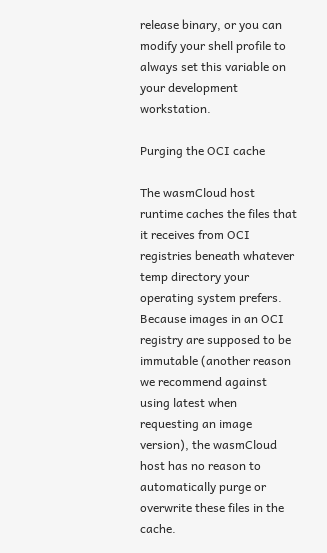release binary, or you can modify your shell profile to always set this variable on your development workstation.

Purging the OCI cache

The wasmCloud host runtime caches the files that it receives from OCI registries beneath whatever temp directory your operating system prefers. Because images in an OCI registry are supposed to be immutable (another reason we recommend against using latest when requesting an image version), the wasmCloud host has no reason to automatically purge or overwrite these files in the cache.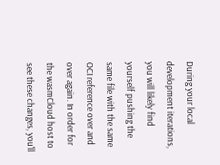During your local development iterations, you will likely find yourself pushing the same file with the same OCI reference over and over again. In order for the wasmCloud host to see these changes, you'll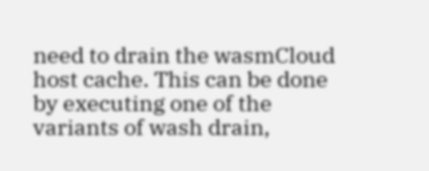need to drain the wasmCloud host cache. This can be done by executing one of the variants of wash drain,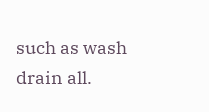such as wash drain all.